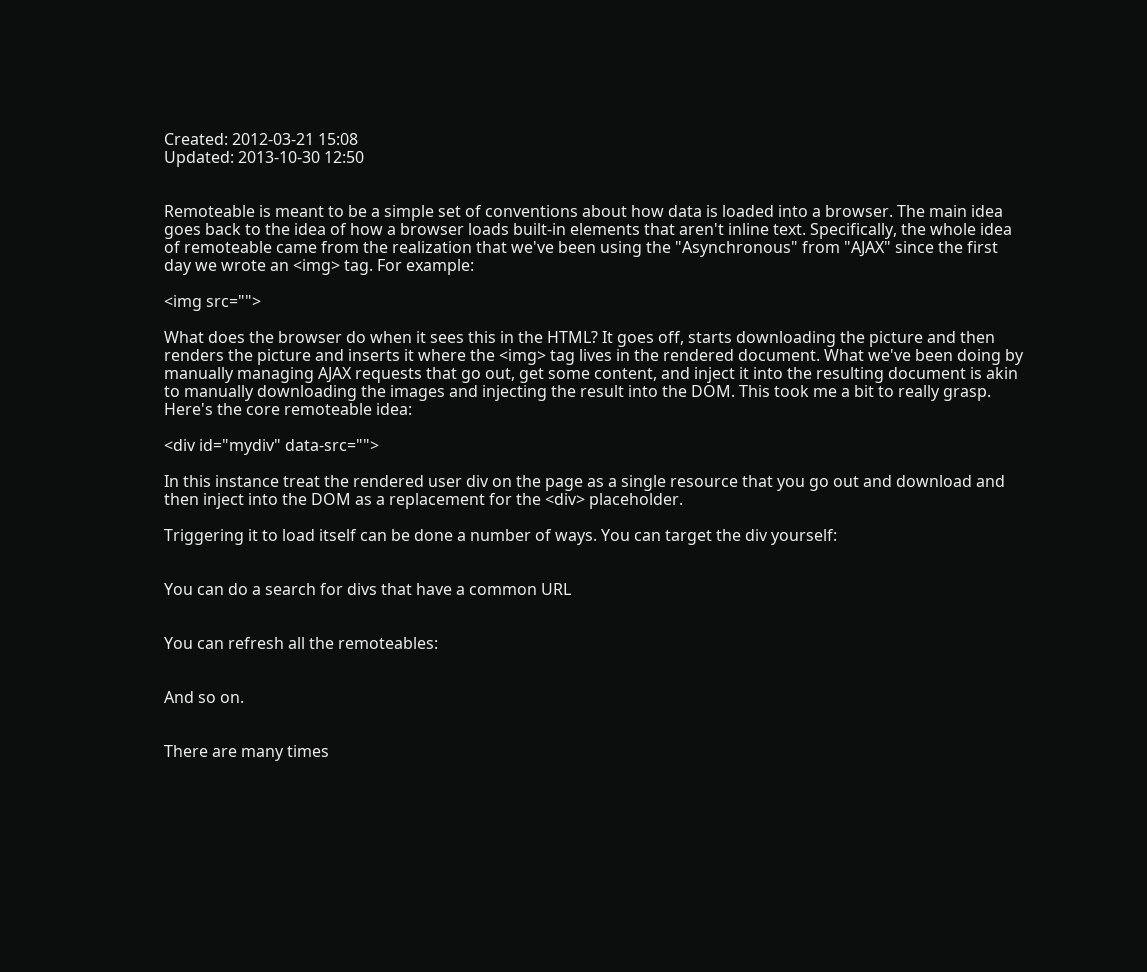Created: 2012-03-21 15:08
Updated: 2013-10-30 12:50


Remoteable is meant to be a simple set of conventions about how data is loaded into a browser. The main idea goes back to the idea of how a browser loads built-in elements that aren't inline text. Specifically, the whole idea of remoteable came from the realization that we've been using the "Asynchronous" from "AJAX" since the first day we wrote an <img> tag. For example:

<img src="">

What does the browser do when it sees this in the HTML? It goes off, starts downloading the picture and then renders the picture and inserts it where the <img> tag lives in the rendered document. What we've been doing by manually managing AJAX requests that go out, get some content, and inject it into the resulting document is akin to manually downloading the images and injecting the result into the DOM. This took me a bit to really grasp. Here's the core remoteable idea:

<div id="mydiv" data-src="">

In this instance treat the rendered user div on the page as a single resource that you go out and download and then inject into the DOM as a replacement for the <div> placeholder.

Triggering it to load itself can be done a number of ways. You can target the div yourself:


You can do a search for divs that have a common URL


You can refresh all the remoteables:


And so on.


There are many times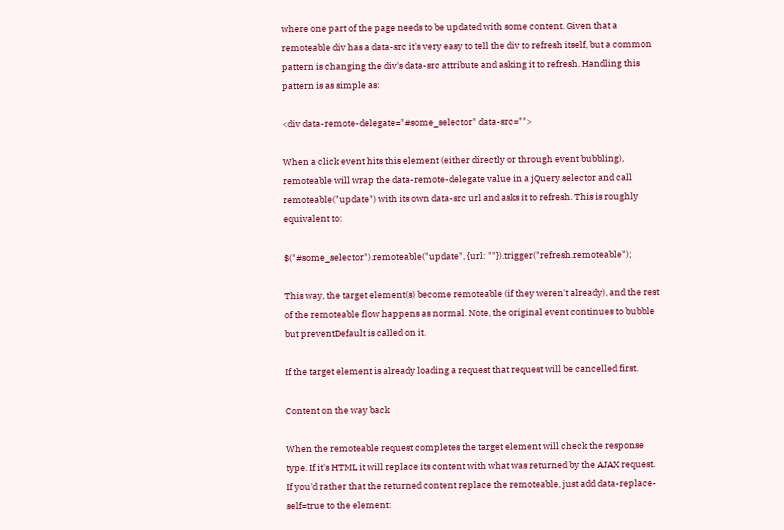where one part of the page needs to be updated with some content. Given that a remoteable div has a data-src it's very easy to tell the div to refresh itself, but a common pattern is changing the div's data-src attribute and asking it to refresh. Handling this pattern is as simple as:

<div data-remote-delegate="#some_selector" data-src="">

When a click event hits this element (either directly or through event bubbling), remoteable will wrap the data-remote-delegate value in a jQuery selector and call remoteable("update") with its own data-src url and asks it to refresh. This is roughly equivalent to:

$("#some_selector").remoteable("update", {url: ""}).trigger("refresh.remoteable");

This way, the target element(s) become remoteable (if they weren't already), and the rest of the remoteable flow happens as normal. Note, the original event continues to bubble but preventDefault is called on it.

If the target element is already loading a request that request will be cancelled first.

Content on the way back

When the remoteable request completes the target element will check the response type. If it's HTML it will replace its content with what was returned by the AJAX request. If you'd rather that the returned content replace the remoteable, just add data-replace-self=true to the element: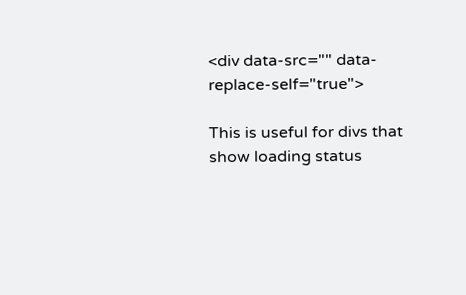<div data-src="" data-replace-self="true">

This is useful for divs that show loading status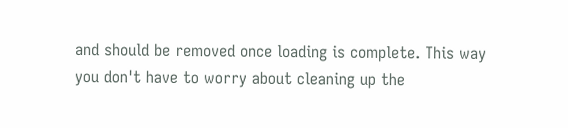and should be removed once loading is complete. This way you don't have to worry about cleaning up the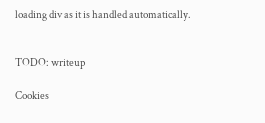loading div as it is handled automatically.


TODO: writeup

Cookies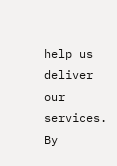help us deliver our services. By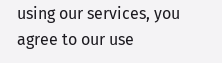using our services, you agree to our use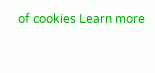of cookies Learn more